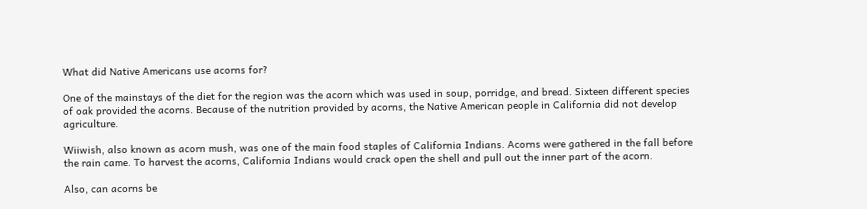What did Native Americans use acorns for?

One of the mainstays of the diet for the region was the acorn which was used in soup, porridge, and bread. Sixteen different species of oak provided the acorns. Because of the nutrition provided by acorns, the Native American people in California did not develop agriculture.

Wiiwish, also known as acorn mush, was one of the main food staples of California Indians. Acorns were gathered in the fall before the rain came. To harvest the acorns, California Indians would crack open the shell and pull out the inner part of the acorn.

Also, can acorns be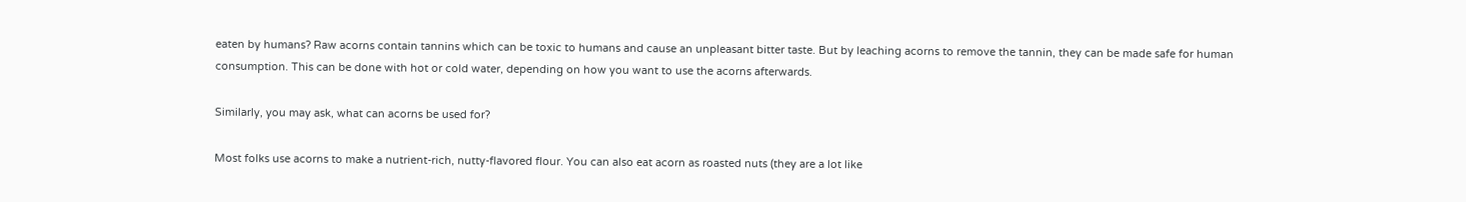eaten by humans? Raw acorns contain tannins which can be toxic to humans and cause an unpleasant bitter taste. But by leaching acorns to remove the tannin, they can be made safe for human consumption. This can be done with hot or cold water, depending on how you want to use the acorns afterwards.

Similarly, you may ask, what can acorns be used for?

Most folks use acorns to make a nutrient-rich, nutty-flavored flour. You can also eat acorn as roasted nuts (they are a lot like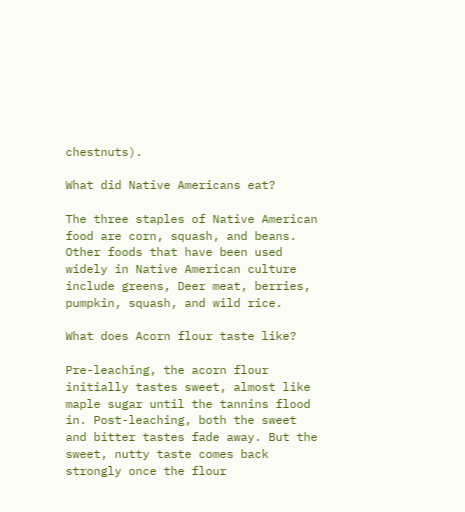chestnuts).

What did Native Americans eat?

The three staples of Native American food are corn, squash, and beans. Other foods that have been used widely in Native American culture include greens, Deer meat, berries, pumpkin, squash, and wild rice.

What does Acorn flour taste like?

Pre-leaching, the acorn flour initially tastes sweet, almost like maple sugar until the tannins flood in. Post-leaching, both the sweet and bitter tastes fade away. But the sweet, nutty taste comes back strongly once the flour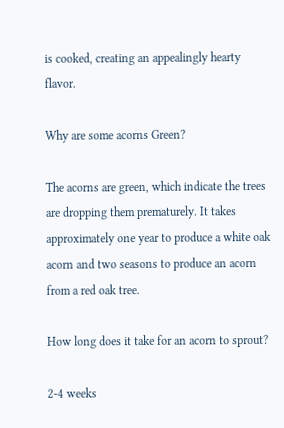is cooked, creating an appealingly hearty flavor.

Why are some acorns Green?

The acorns are green, which indicate the trees are dropping them prematurely. It takes approximately one year to produce a white oak acorn and two seasons to produce an acorn from a red oak tree.

How long does it take for an acorn to sprout?

2-4 weeks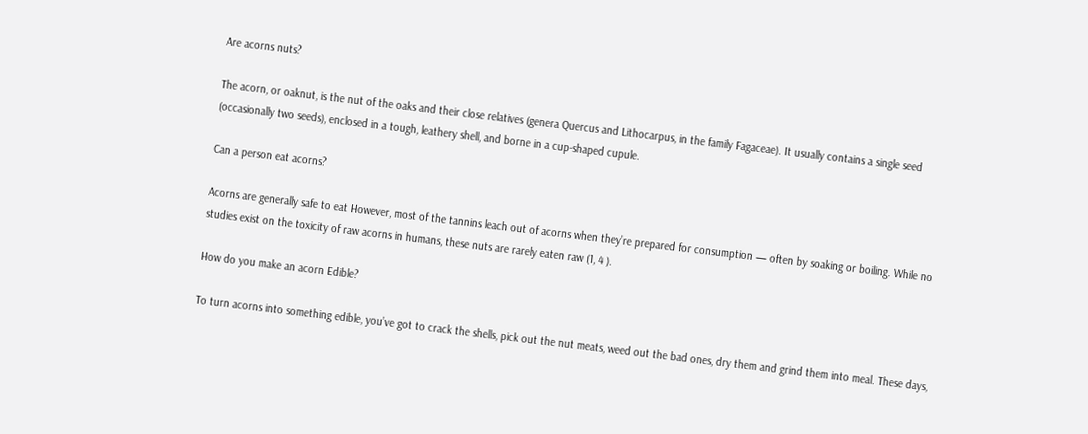Are acorns nuts?

The acorn, or oaknut, is the nut of the oaks and their close relatives (genera Quercus and Lithocarpus, in the family Fagaceae). It usually contains a single seed (occasionally two seeds), enclosed in a tough, leathery shell, and borne in a cup-shaped cupule.

Can a person eat acorns?

Acorns are generally safe to eat However, most of the tannins leach out of acorns when they’re prepared for consumption — often by soaking or boiling. While no studies exist on the toxicity of raw acorns in humans, these nuts are rarely eaten raw (1, 4 ).

How do you make an acorn Edible?

To turn acorns into something edible, you’ve got to crack the shells, pick out the nut meats, weed out the bad ones, dry them and grind them into meal. These days,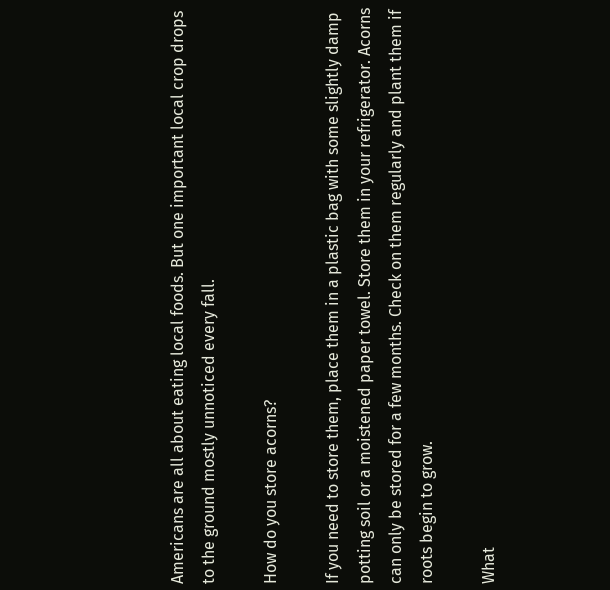Americans are all about eating local foods. But one important local crop drops to the ground mostly unnoticed every fall.

How do you store acorns?

If you need to store them, place them in a plastic bag with some slightly damp potting soil or a moistened paper towel. Store them in your refrigerator. Acorns can only be stored for a few months. Check on them regularly and plant them if roots begin to grow.

What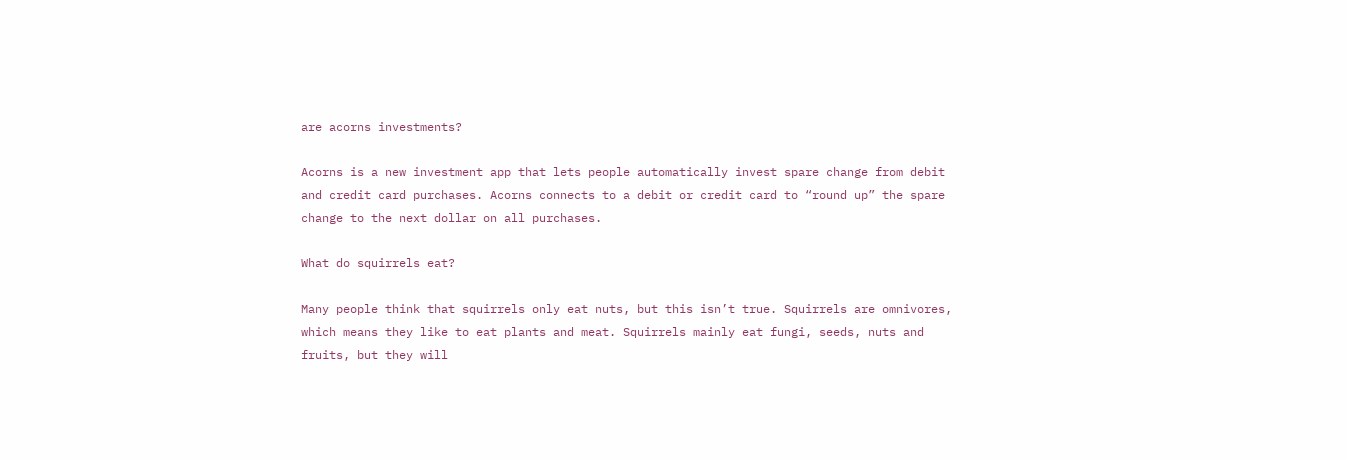are acorns investments?

Acorns is a new investment app that lets people automatically invest spare change from debit and credit card purchases. Acorns connects to a debit or credit card to “round up” the spare change to the next dollar on all purchases.

What do squirrels eat?

Many people think that squirrels only eat nuts, but this isn’t true. Squirrels are omnivores, which means they like to eat plants and meat. Squirrels mainly eat fungi, seeds, nuts and fruits, but they will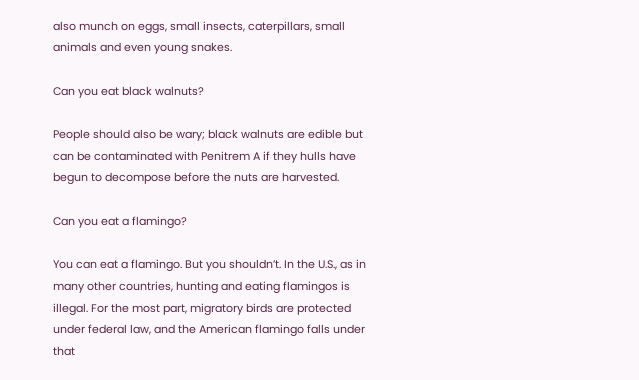also munch on eggs, small insects, caterpillars, small animals and even young snakes.

Can you eat black walnuts?

People should also be wary; black walnuts are edible but can be contaminated with Penitrem A if they hulls have begun to decompose before the nuts are harvested.

Can you eat a flamingo?

You can eat a flamingo. But you shouldn’t. In the U.S., as in many other countries, hunting and eating flamingos is illegal. For the most part, migratory birds are protected under federal law, and the American flamingo falls under that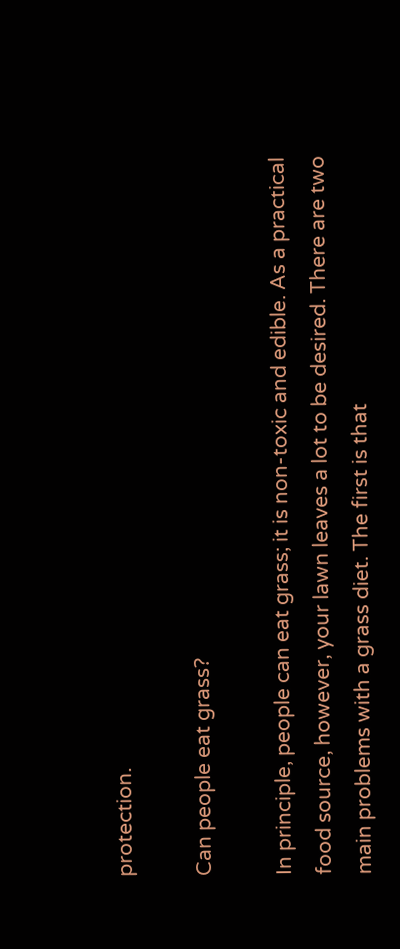protection.

Can people eat grass?

In principle, people can eat grass; it is non-toxic and edible. As a practical food source, however, your lawn leaves a lot to be desired. There are two main problems with a grass diet. The first is that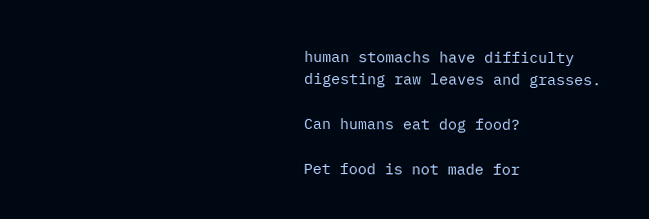human stomachs have difficulty digesting raw leaves and grasses.

Can humans eat dog food?

Pet food is not made for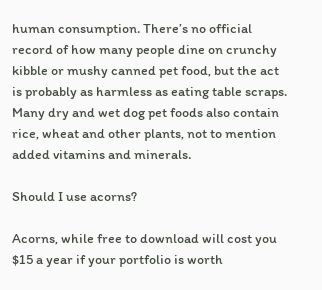human consumption. There’s no official record of how many people dine on crunchy kibble or mushy canned pet food, but the act is probably as harmless as eating table scraps. Many dry and wet dog pet foods also contain rice, wheat and other plants, not to mention added vitamins and minerals.

Should I use acorns?

Acorns, while free to download will cost you $15 a year if your portfolio is worth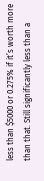less than $5000 or 0.275% if it’s worth more than that. Still significantly less than a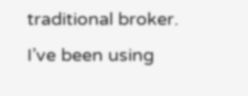traditional broker. I’ve been using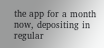the app for a month now, depositing in regular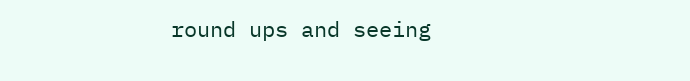round ups and seeing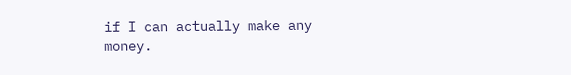if I can actually make any money.